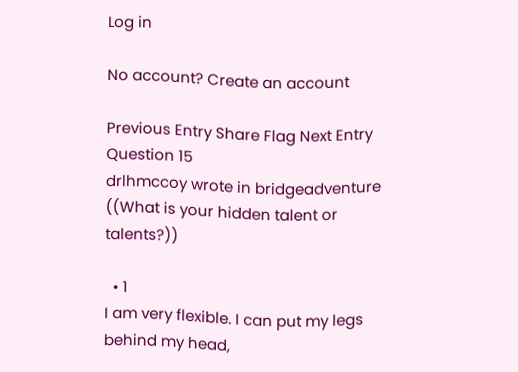Log in

No account? Create an account

Previous Entry Share Flag Next Entry
Question 15
drlhmccoy wrote in bridgeadventure
((What is your hidden talent or talents?))

  • 1
I am very flexible. I can put my legs behind my head,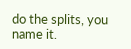do the splits, you name it.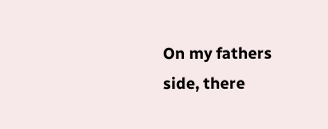On my fathers side, there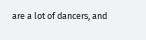are a lot of dancers, and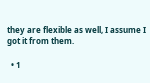they are flexible as well, I assume I got it from them.

  • 1